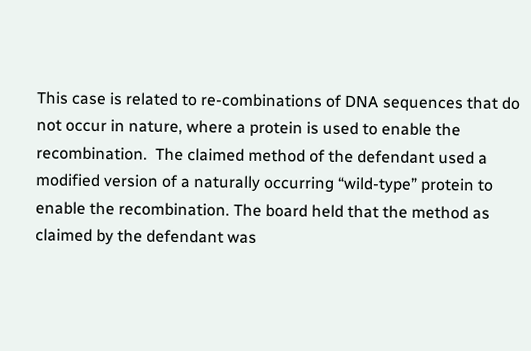This case is related to re-combinations of DNA sequences that do not occur in nature, where a protein is used to enable the recombination.  The claimed method of the defendant used a modified version of a naturally occurring “wild-type” protein to enable the recombination. The board held that the method as claimed by the defendant was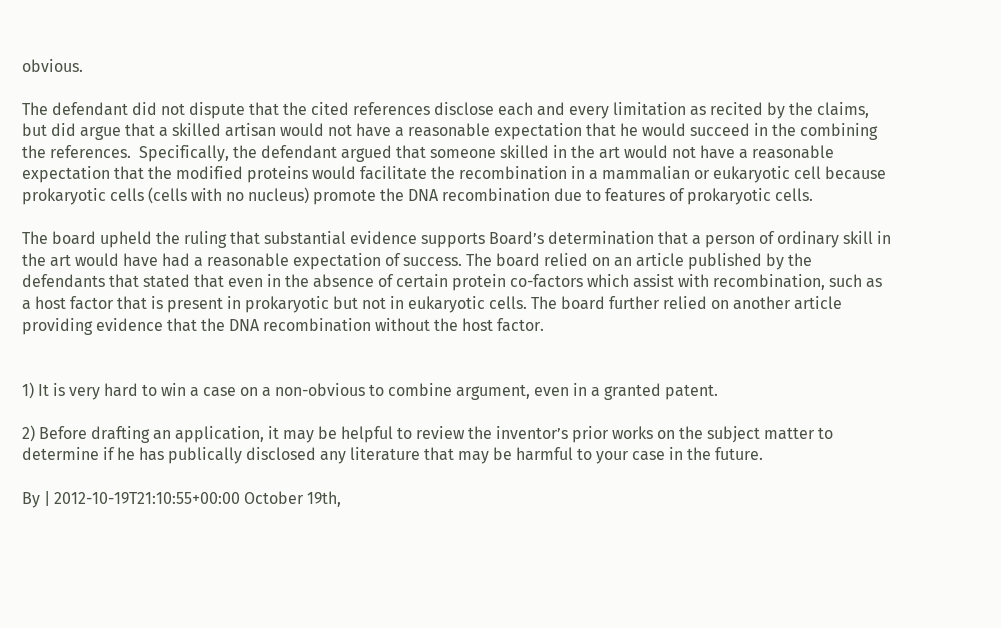obvious.

The defendant did not dispute that the cited references disclose each and every limitation as recited by the claims, but did argue that a skilled artisan would not have a reasonable expectation that he would succeed in the combining the references.  Specifically, the defendant argued that someone skilled in the art would not have a reasonable expectation that the modified proteins would facilitate the recombination in a mammalian or eukaryotic cell because prokaryotic cells (cells with no nucleus) promote the DNA recombination due to features of prokaryotic cells.

The board upheld the ruling that substantial evidence supports Board’s determination that a person of ordinary skill in the art would have had a reasonable expectation of success. The board relied on an article published by the defendants that stated that even in the absence of certain protein co-factors which assist with recombination, such as a host factor that is present in prokaryotic but not in eukaryotic cells. The board further relied on another article providing evidence that the DNA recombination without the host factor.


1) It is very hard to win a case on a non-obvious to combine argument, even in a granted patent.

2) Before drafting an application, it may be helpful to review the inventor’s prior works on the subject matter to determine if he has publically disclosed any literature that may be harmful to your case in the future.

By | 2012-10-19T21:10:55+00:00 October 19th,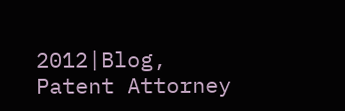2012|Blog, Patent Attorney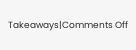Takeaways|Comments Off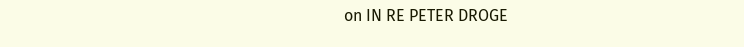on IN RE PETER DROGE